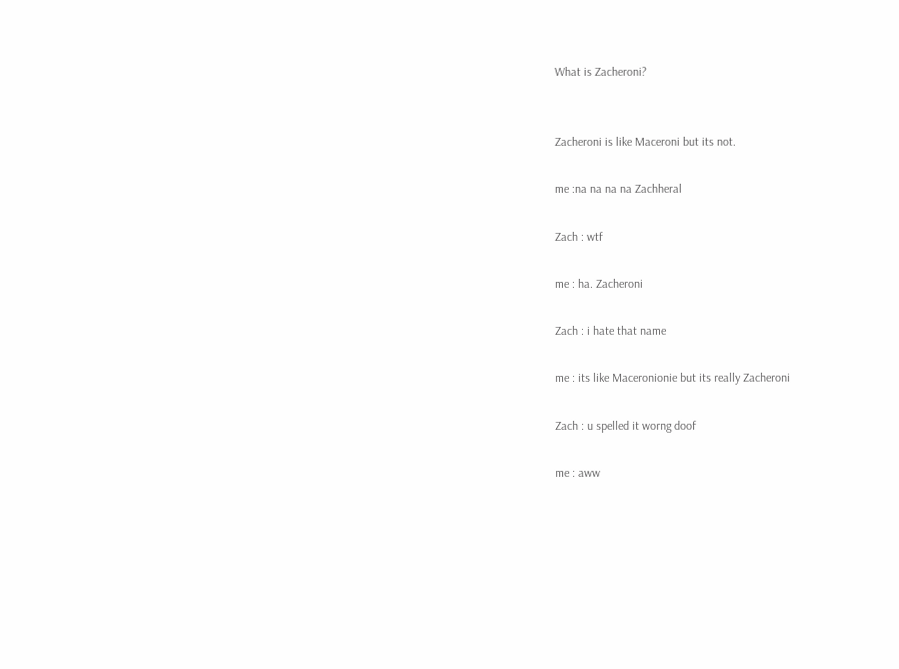What is Zacheroni?


Zacheroni is like Maceroni but its not.

me :na na na na Zachheral

Zach : wtf

me : ha. Zacheroni

Zach : i hate that name

me : its like Maceronionie but its really Zacheroni

Zach : u spelled it worng doof

me : aww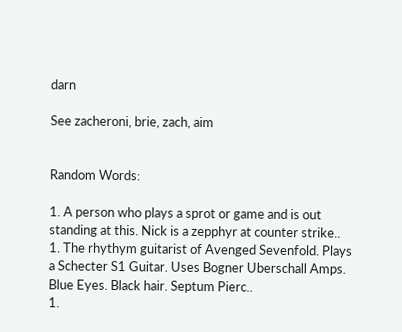darn

See zacheroni, brie, zach, aim


Random Words:

1. A person who plays a sprot or game and is out standing at this. Nick is a zepphyr at counter strike..
1. The rhythym guitarist of Avenged Sevenfold. Plays a Schecter S1 Guitar. Uses Bogner Uberschall Amps. Blue Eyes. Black hair. Septum Pierc..
1.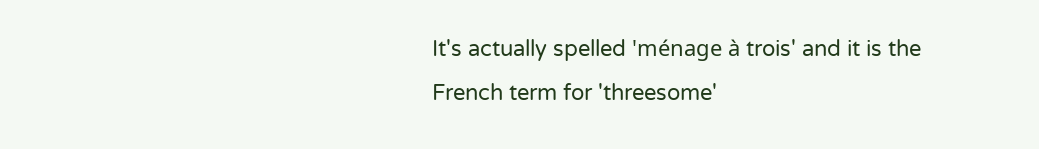It's actually spelled 'ménage à trois' and it is the French term for 'threesome'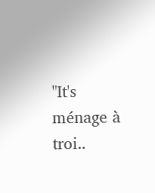"It's ménage à troi..